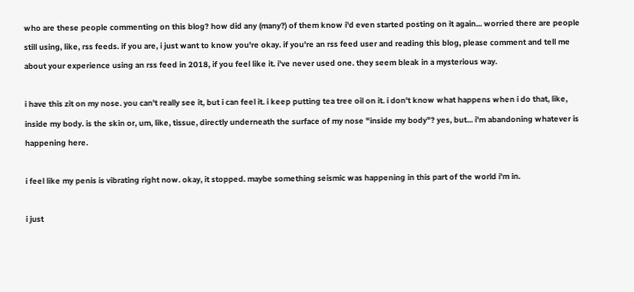who are these people commenting on this blog? how did any (many?) of them know i'd even started posting on it again... worried there are people still using, like, rss feeds. if you are, i just want to know you're okay. if you're an rss feed user and reading this blog, please comment and tell me about your experience using an rss feed in 2018, if you feel like it. i've never used one. they seem bleak in a mysterious way.

i have this zit on my nose. you can't really see it, but i can feel it. i keep putting tea tree oil on it. i don't know what happens when i do that, like, inside my body. is the skin or, um, like, tissue, directly underneath the surface of my nose "inside my body"? yes, but... i'm abandoning whatever is happening here.

i feel like my penis is vibrating right now. okay, it stopped. maybe something seismic was happening in this part of the world i'm in.

i just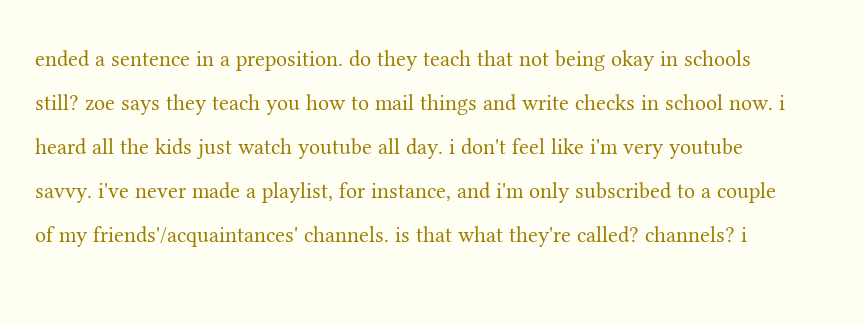ended a sentence in a preposition. do they teach that not being okay in schools still? zoe says they teach you how to mail things and write checks in school now. i heard all the kids just watch youtube all day. i don't feel like i'm very youtube savvy. i've never made a playlist, for instance, and i'm only subscribed to a couple of my friends'/acquaintances' channels. is that what they're called? channels? i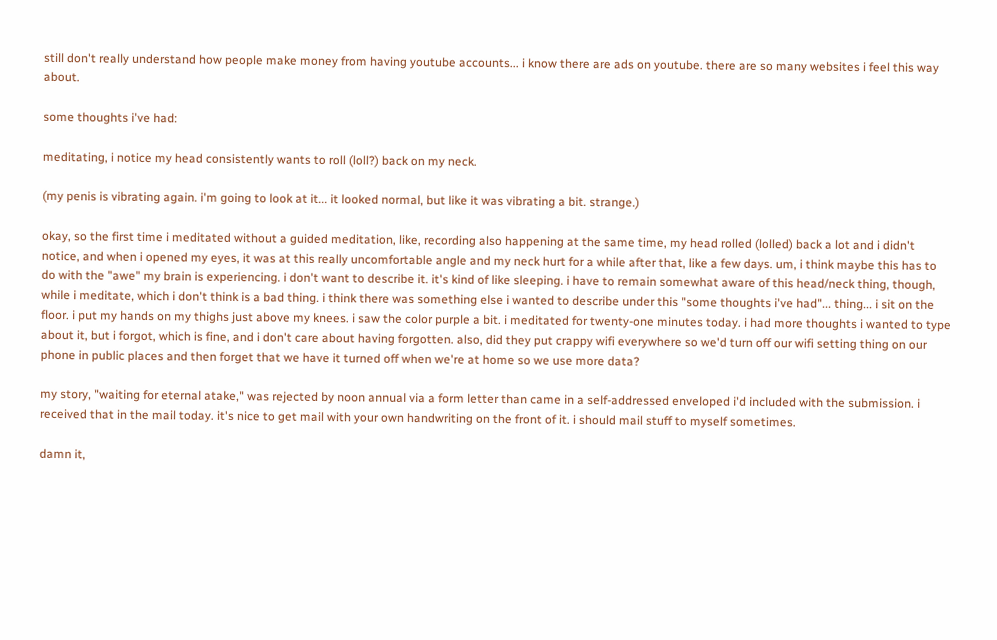still don't really understand how people make money from having youtube accounts... i know there are ads on youtube. there are so many websites i feel this way about.

some thoughts i've had:

meditating, i notice my head consistently wants to roll (loll?) back on my neck.

(my penis is vibrating again. i'm going to look at it... it looked normal, but like it was vibrating a bit. strange.)

okay, so the first time i meditated without a guided meditation, like, recording also happening at the same time, my head rolled (lolled) back a lot and i didn't notice, and when i opened my eyes, it was at this really uncomfortable angle and my neck hurt for a while after that, like a few days. um, i think maybe this has to do with the "awe" my brain is experiencing. i don't want to describe it. it's kind of like sleeping. i have to remain somewhat aware of this head/neck thing, though, while i meditate, which i don't think is a bad thing. i think there was something else i wanted to describe under this "some thoughts i've had"... thing... i sit on the floor. i put my hands on my thighs just above my knees. i saw the color purple a bit. i meditated for twenty-one minutes today. i had more thoughts i wanted to type about it, but i forgot, which is fine, and i don't care about having forgotten. also, did they put crappy wifi everywhere so we'd turn off our wifi setting thing on our phone in public places and then forget that we have it turned off when we're at home so we use more data?

my story, "waiting for eternal atake," was rejected by noon annual via a form letter than came in a self-addressed enveloped i'd included with the submission. i received that in the mail today. it's nice to get mail with your own handwriting on the front of it. i should mail stuff to myself sometimes.

damn it,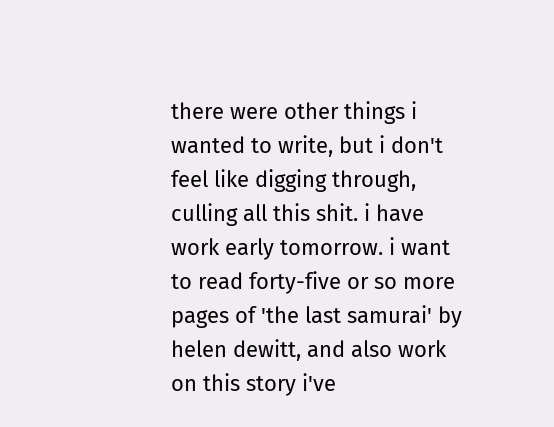there were other things i wanted to write, but i don't feel like digging through, culling all this shit. i have work early tomorrow. i want to read forty-five or so more pages of 'the last samurai' by helen dewitt, and also work on this story i've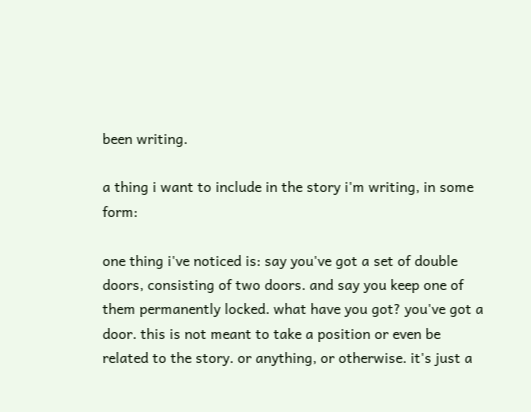been writing.

a thing i want to include in the story i'm writing, in some form:

one thing i've noticed is: say you've got a set of double doors, consisting of two doors. and say you keep one of them permanently locked. what have you got? you've got a door. this is not meant to take a position or even be related to the story. or anything, or otherwise. it's just a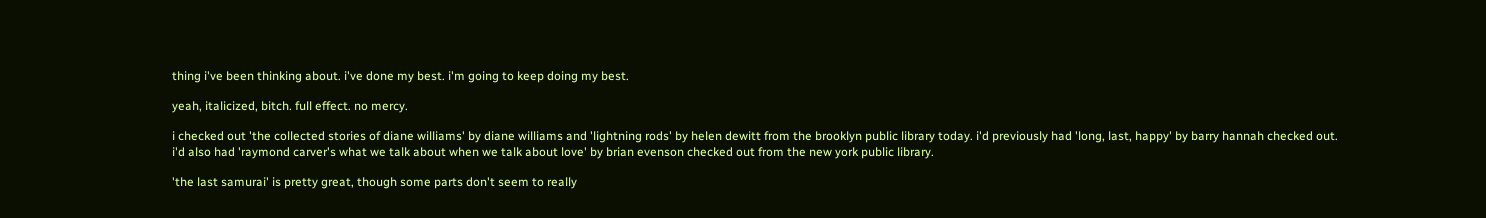thing i've been thinking about. i've done my best. i'm going to keep doing my best.

yeah, italicized, bitch. full effect. no mercy.

i checked out 'the collected stories of diane williams' by diane williams and 'lightning rods' by helen dewitt from the brooklyn public library today. i'd previously had 'long, last, happy' by barry hannah checked out. i'd also had 'raymond carver's what we talk about when we talk about love' by brian evenson checked out from the new york public library.

'the last samurai' is pretty great, though some parts don't seem to really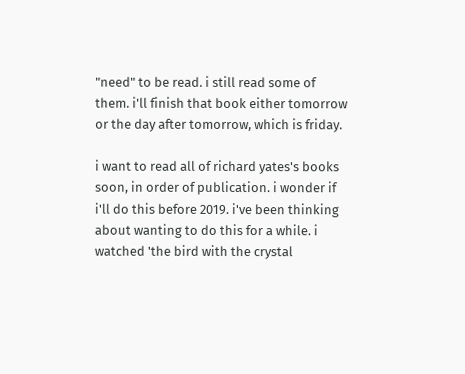"need" to be read. i still read some of them. i'll finish that book either tomorrow or the day after tomorrow, which is friday.

i want to read all of richard yates's books soon, in order of publication. i wonder if i'll do this before 2019. i've been thinking about wanting to do this for a while. i watched 'the bird with the crystal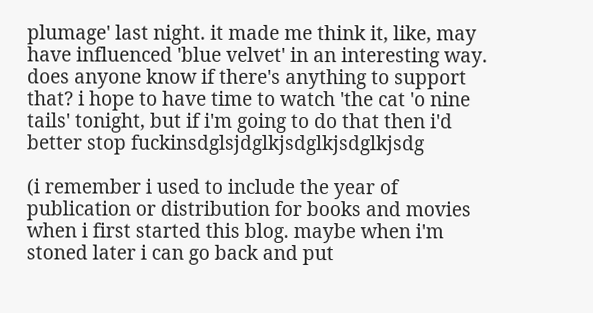plumage' last night. it made me think it, like, may have influenced 'blue velvet' in an interesting way. does anyone know if there's anything to support that? i hope to have time to watch 'the cat 'o nine tails' tonight, but if i'm going to do that then i'd better stop fuckinsdglsjdglkjsdglkjsdglkjsdg

(i remember i used to include the year of publication or distribution for books and movies when i first started this blog. maybe when i'm stoned later i can go back and put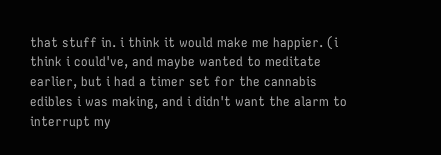that stuff in. i think it would make me happier. (i think i could've, and maybe wanted to meditate earlier, but i had a timer set for the cannabis edibles i was making, and i didn't want the alarm to interrupt my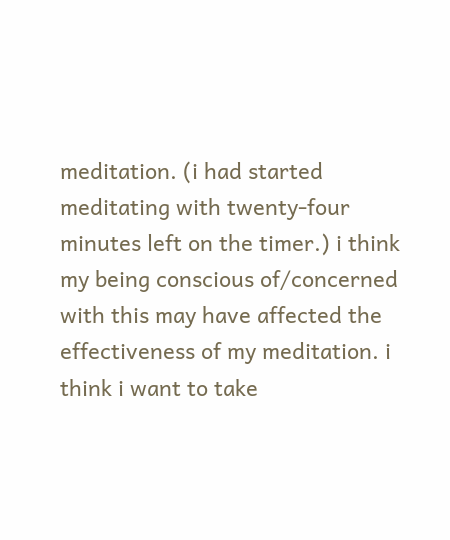meditation. (i had started meditating with twenty-four minutes left on the timer.) i think my being conscious of/concerned with this may have affected the effectiveness of my meditation. i think i want to take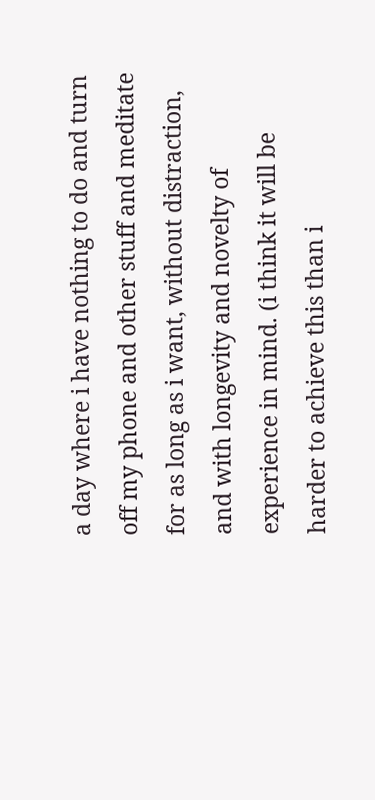a day where i have nothing to do and turn off my phone and other stuff and meditate for as long as i want, without distraction, and with longevity and novelty of experience in mind. (i think it will be harder to achieve this than i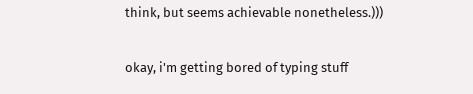think, but seems achievable nonetheless.)))

okay, i'm getting bored of typing stuff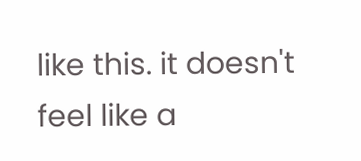like this. it doesn't feel like a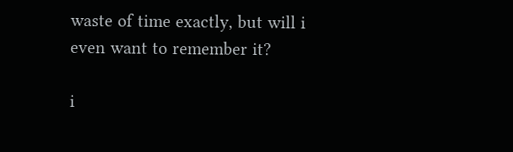waste of time exactly, but will i even want to remember it?

i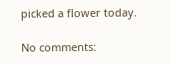picked a flower today.

No comments: